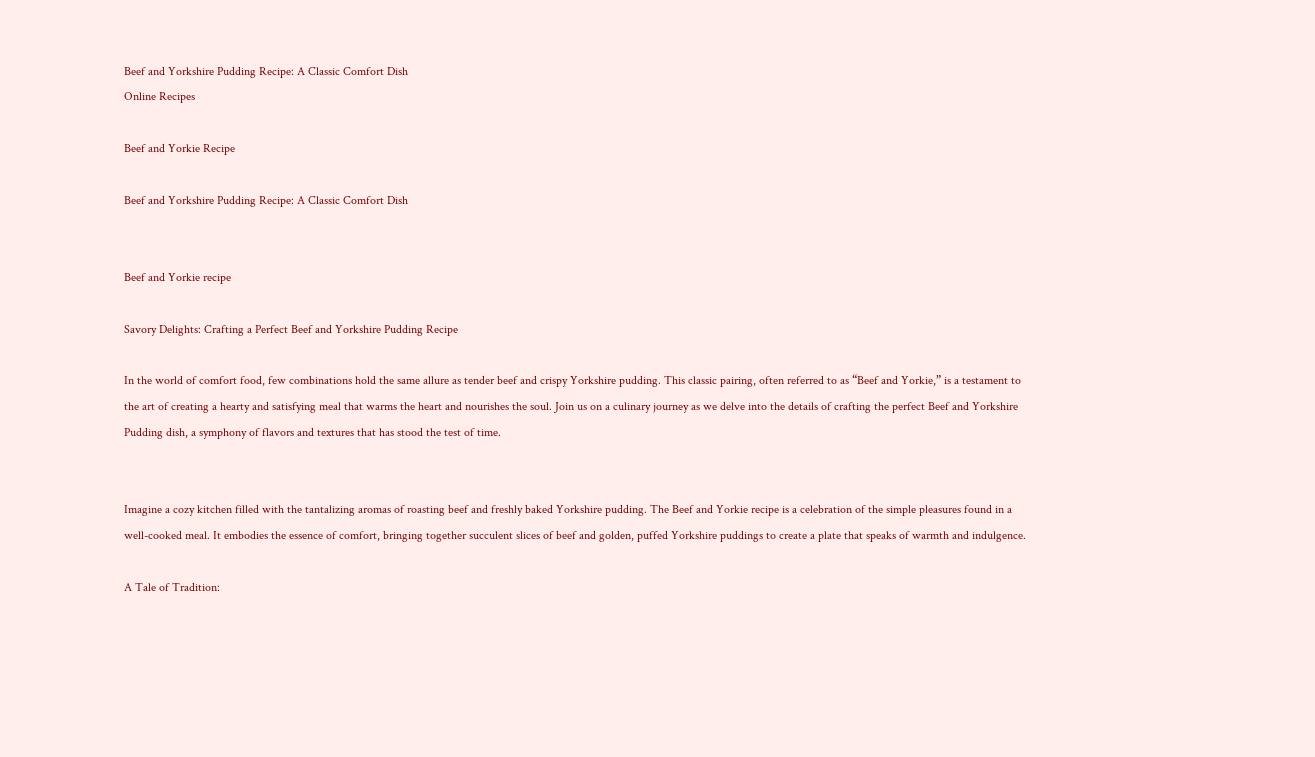Beef and Yorkshire Pudding Recipe: A Classic Comfort Dish
Online Recipes

Beef and Yorkie Recipe

Beef and Yorkshire Pudding Recipe: A Classic Comfort Dish


Beef and Yorkie recipe

Savory Delights: Crafting a Perfect Beef and Yorkshire Pudding Recipe

In the world of comfort food, few combinations hold the same allure as tender beef and crispy Yorkshire pudding. This classic pairing, often referred to as “Beef and Yorkie,” is a testament to the art of creating a hearty and satisfying meal that warms the heart and nourishes the soul. Join us on a culinary journey as we delve into the details of crafting the perfect Beef and Yorkshire Pudding dish, a symphony of flavors and textures that has stood the test of time.


Imagine a cozy kitchen filled with the tantalizing aromas of roasting beef and freshly baked Yorkshire pudding. The Beef and Yorkie recipe is a celebration of the simple pleasures found in a well-cooked meal. It embodies the essence of comfort, bringing together succulent slices of beef and golden, puffed Yorkshire puddings to create a plate that speaks of warmth and indulgence.

A Tale of Tradition: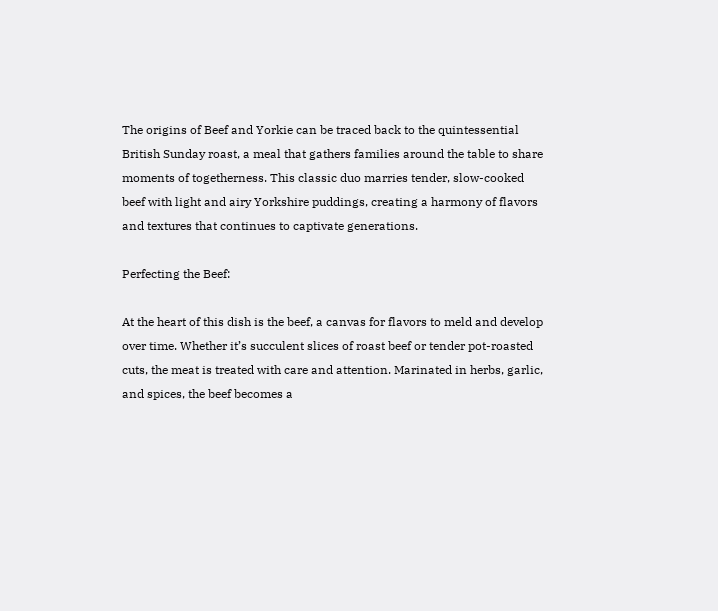The origins of Beef and Yorkie can be traced back to the quintessential British Sunday roast, a meal that gathers families around the table to share moments of togetherness. This classic duo marries tender, slow-cooked beef with light and airy Yorkshire puddings, creating a harmony of flavors and textures that continues to captivate generations.

Perfecting the Beef:

At the heart of this dish is the beef, a canvas for flavors to meld and develop over time. Whether it’s succulent slices of roast beef or tender pot-roasted cuts, the meat is treated with care and attention. Marinated in herbs, garlic, and spices, the beef becomes a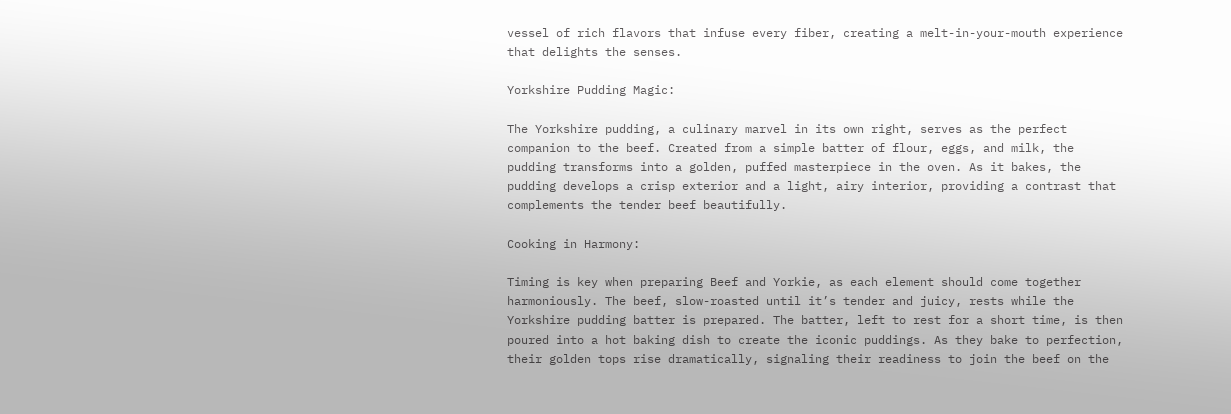vessel of rich flavors that infuse every fiber, creating a melt-in-your-mouth experience that delights the senses.

Yorkshire Pudding Magic:

The Yorkshire pudding, a culinary marvel in its own right, serves as the perfect companion to the beef. Created from a simple batter of flour, eggs, and milk, the pudding transforms into a golden, puffed masterpiece in the oven. As it bakes, the pudding develops a crisp exterior and a light, airy interior, providing a contrast that complements the tender beef beautifully.

Cooking in Harmony:

Timing is key when preparing Beef and Yorkie, as each element should come together harmoniously. The beef, slow-roasted until it’s tender and juicy, rests while the Yorkshire pudding batter is prepared. The batter, left to rest for a short time, is then poured into a hot baking dish to create the iconic puddings. As they bake to perfection, their golden tops rise dramatically, signaling their readiness to join the beef on the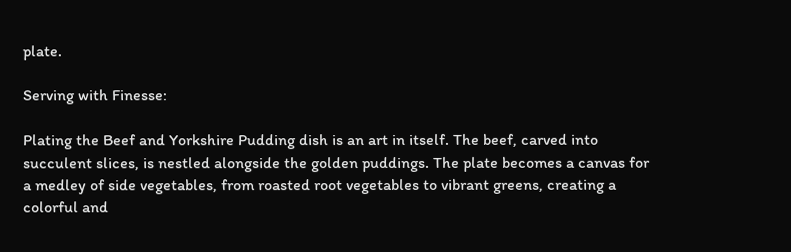plate.

Serving with Finesse:

Plating the Beef and Yorkshire Pudding dish is an art in itself. The beef, carved into succulent slices, is nestled alongside the golden puddings. The plate becomes a canvas for a medley of side vegetables, from roasted root vegetables to vibrant greens, creating a colorful and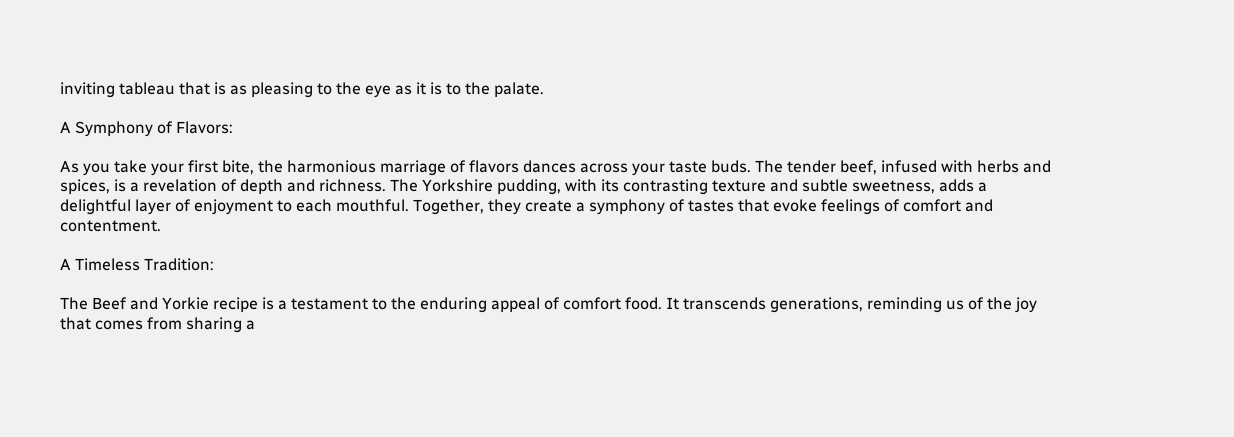inviting tableau that is as pleasing to the eye as it is to the palate.

A Symphony of Flavors:

As you take your first bite, the harmonious marriage of flavors dances across your taste buds. The tender beef, infused with herbs and spices, is a revelation of depth and richness. The Yorkshire pudding, with its contrasting texture and subtle sweetness, adds a delightful layer of enjoyment to each mouthful. Together, they create a symphony of tastes that evoke feelings of comfort and contentment.

A Timeless Tradition:

The Beef and Yorkie recipe is a testament to the enduring appeal of comfort food. It transcends generations, reminding us of the joy that comes from sharing a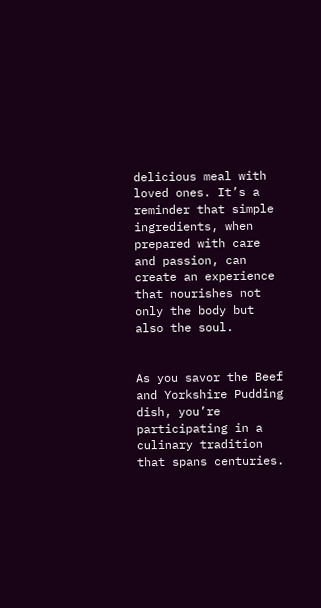delicious meal with loved ones. It’s a reminder that simple ingredients, when prepared with care and passion, can create an experience that nourishes not only the body but also the soul.


As you savor the Beef and Yorkshire Pudding dish, you’re participating in a culinary tradition that spans centuries.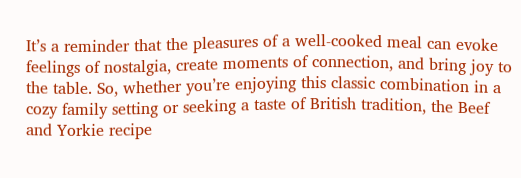It’s a reminder that the pleasures of a well-cooked meal can evoke feelings of nostalgia, create moments of connection, and bring joy to the table. So, whether you’re enjoying this classic combination in a cozy family setting or seeking a taste of British tradition, the Beef and Yorkie recipe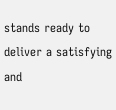stands ready to deliver a satisfying and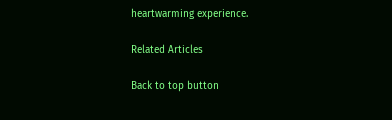heartwarming experience.

Related Articles

Back to top button